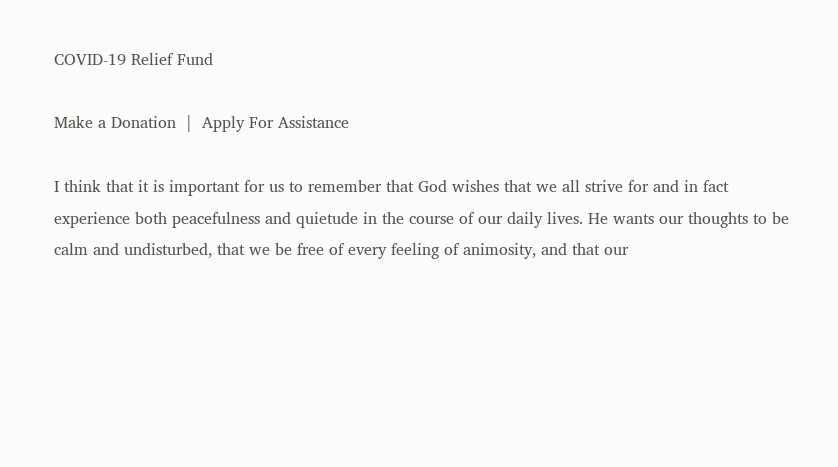COVID-19 Relief Fund

Make a Donation  |  Apply For Assistance

I think that it is important for us to remember that God wishes that we all strive for and in fact experience both peacefulness and quietude in the course of our daily lives. He wants our thoughts to be calm and undisturbed, that we be free of every feeling of animosity, and that our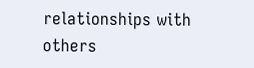relationships with others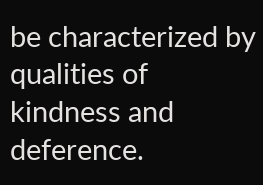be characterized by qualities of kindness and deference.